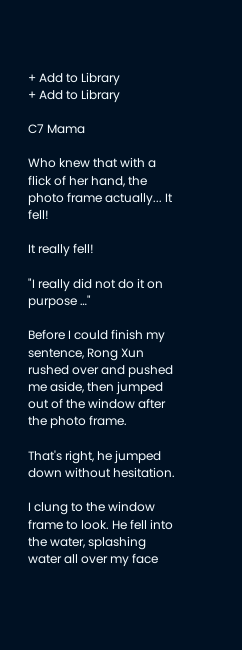+ Add to Library
+ Add to Library

C7 Mama

Who knew that with a flick of her hand, the photo frame actually... It fell!

It really fell!

"I really did not do it on purpose …"

Before I could finish my sentence, Rong Xun rushed over and pushed me aside, then jumped out of the window after the photo frame.

That's right, he jumped down without hesitation.

I clung to the window frame to look. He fell into the water, splashing water all over my face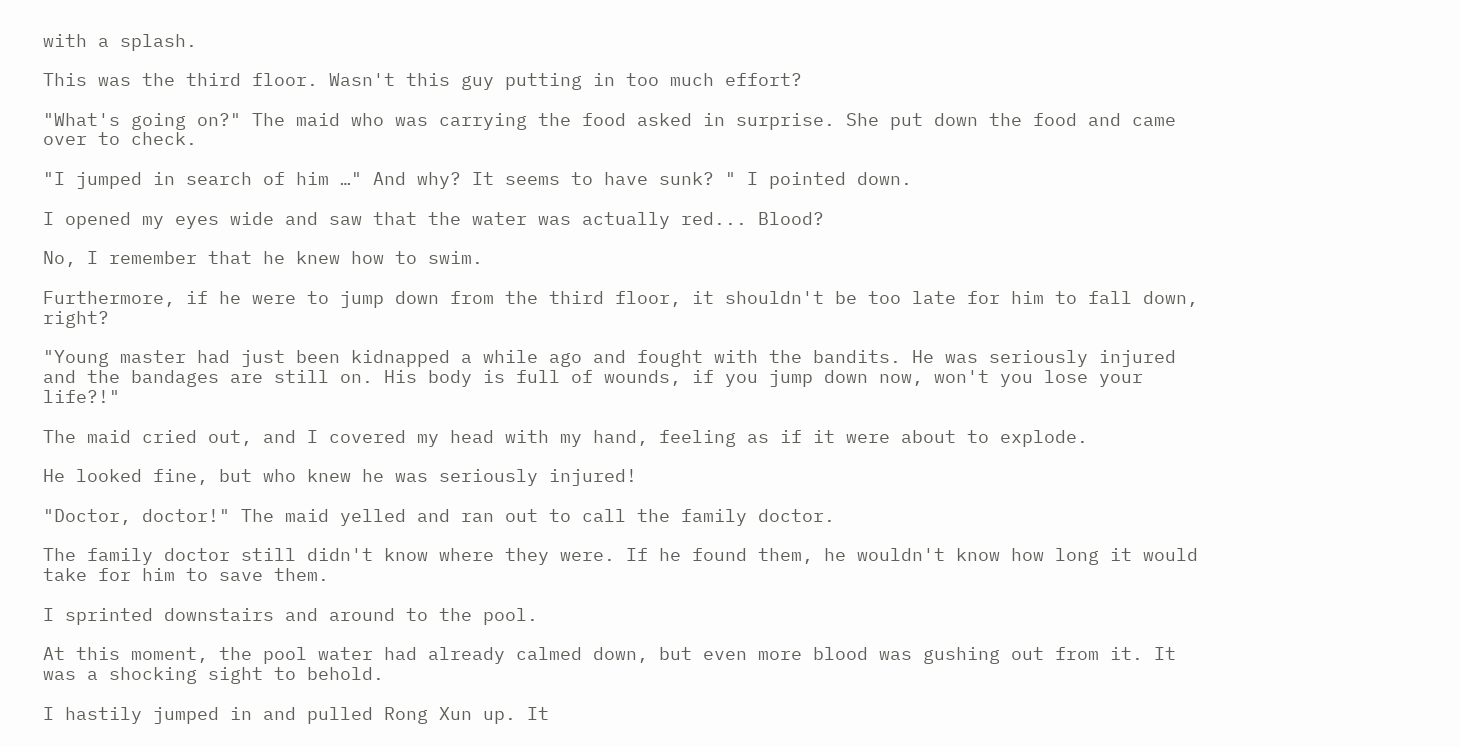with a splash.

This was the third floor. Wasn't this guy putting in too much effort?

"What's going on?" The maid who was carrying the food asked in surprise. She put down the food and came over to check.

"I jumped in search of him …" And why? It seems to have sunk? " I pointed down.

I opened my eyes wide and saw that the water was actually red... Blood?

No, I remember that he knew how to swim.

Furthermore, if he were to jump down from the third floor, it shouldn't be too late for him to fall down, right?

"Young master had just been kidnapped a while ago and fought with the bandits. He was seriously injured and the bandages are still on. His body is full of wounds, if you jump down now, won't you lose your life?!"

The maid cried out, and I covered my head with my hand, feeling as if it were about to explode.

He looked fine, but who knew he was seriously injured!

"Doctor, doctor!" The maid yelled and ran out to call the family doctor.

The family doctor still didn't know where they were. If he found them, he wouldn't know how long it would take for him to save them.

I sprinted downstairs and around to the pool.

At this moment, the pool water had already calmed down, but even more blood was gushing out from it. It was a shocking sight to behold.

I hastily jumped in and pulled Rong Xun up. It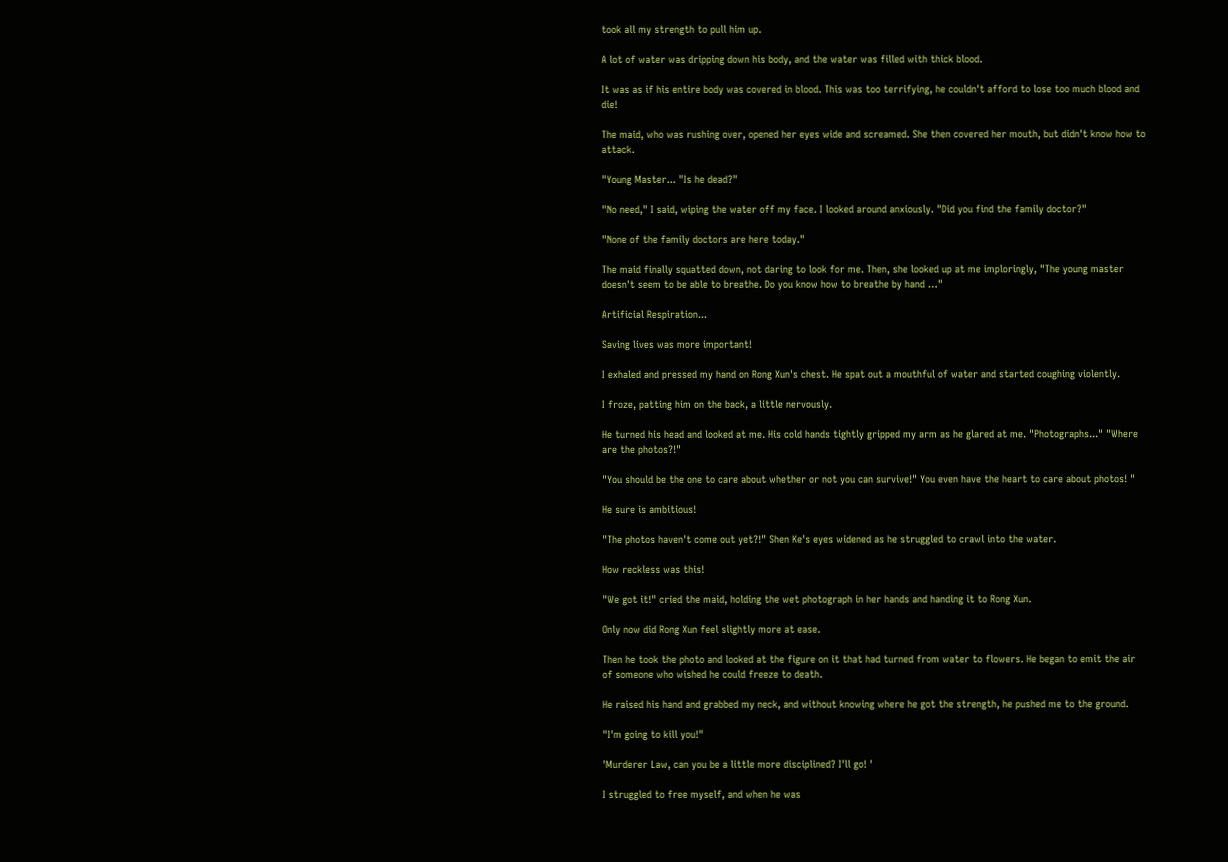took all my strength to pull him up.

A lot of water was dripping down his body, and the water was filled with thick blood.

It was as if his entire body was covered in blood. This was too terrifying, he couldn't afford to lose too much blood and die!

The maid, who was rushing over, opened her eyes wide and screamed. She then covered her mouth, but didn't know how to attack.

"Young Master... "Is he dead?"

"No need," I said, wiping the water off my face. I looked around anxiously. "Did you find the family doctor?"

"None of the family doctors are here today."

The maid finally squatted down, not daring to look for me. Then, she looked up at me imploringly, "The young master doesn't seem to be able to breathe. Do you know how to breathe by hand …"

Artificial Respiration...

Saving lives was more important!

I exhaled and pressed my hand on Rong Xun's chest. He spat out a mouthful of water and started coughing violently.

I froze, patting him on the back, a little nervously.

He turned his head and looked at me. His cold hands tightly gripped my arm as he glared at me. "Photographs..." "Where are the photos?!"

"You should be the one to care about whether or not you can survive!" You even have the heart to care about photos! "

He sure is ambitious!

"The photos haven't come out yet?!" Shen Ke's eyes widened as he struggled to crawl into the water.

How reckless was this!

"We got it!" cried the maid, holding the wet photograph in her hands and handing it to Rong Xun.

Only now did Rong Xun feel slightly more at ease.

Then he took the photo and looked at the figure on it that had turned from water to flowers. He began to emit the air of someone who wished he could freeze to death.

He raised his hand and grabbed my neck, and without knowing where he got the strength, he pushed me to the ground.

"I'm going to kill you!"

'Murderer Law, can you be a little more disciplined? I'll go! '

I struggled to free myself, and when he was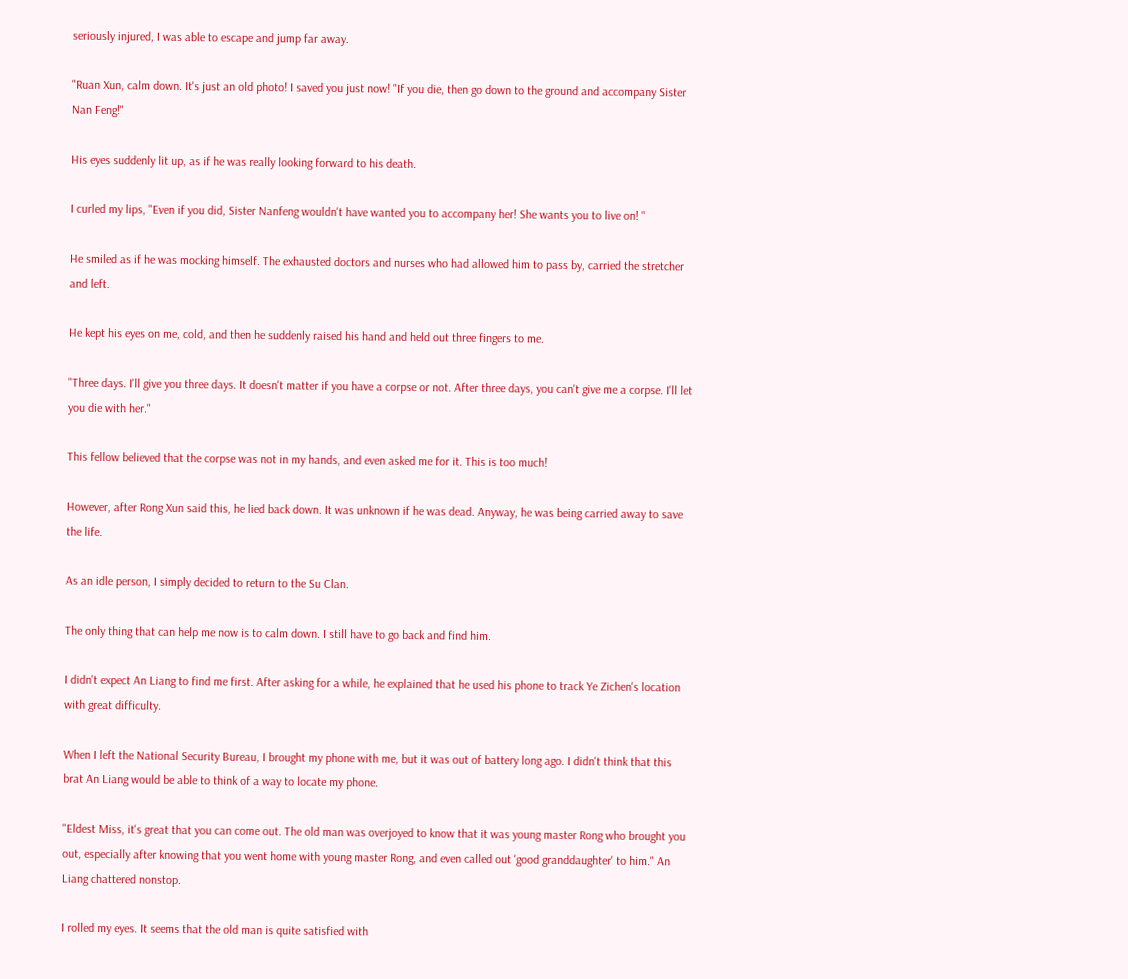seriously injured, I was able to escape and jump far away.

"Ruan Xun, calm down. It's just an old photo! I saved you just now! "If you die, then go down to the ground and accompany Sister Nan Feng!"

His eyes suddenly lit up, as if he was really looking forward to his death.

I curled my lips, "Even if you did, Sister Nanfeng wouldn't have wanted you to accompany her! She wants you to live on! "

He smiled as if he was mocking himself. The exhausted doctors and nurses who had allowed him to pass by, carried the stretcher and left.

He kept his eyes on me, cold, and then he suddenly raised his hand and held out three fingers to me.

"Three days. I'll give you three days. It doesn't matter if you have a corpse or not. After three days, you can't give me a corpse. I'll let you die with her."

This fellow believed that the corpse was not in my hands, and even asked me for it. This is too much!

However, after Rong Xun said this, he lied back down. It was unknown if he was dead. Anyway, he was being carried away to save the life.

As an idle person, I simply decided to return to the Su Clan.

The only thing that can help me now is to calm down. I still have to go back and find him.

I didn't expect An Liang to find me first. After asking for a while, he explained that he used his phone to track Ye Zichen's location with great difficulty.

When I left the National Security Bureau, I brought my phone with me, but it was out of battery long ago. I didn't think that this brat An Liang would be able to think of a way to locate my phone.

"Eldest Miss, it's great that you can come out. The old man was overjoyed to know that it was young master Rong who brought you out, especially after knowing that you went home with young master Rong, and even called out 'good granddaughter' to him." An Liang chattered nonstop.

I rolled my eyes. It seems that the old man is quite satisfied with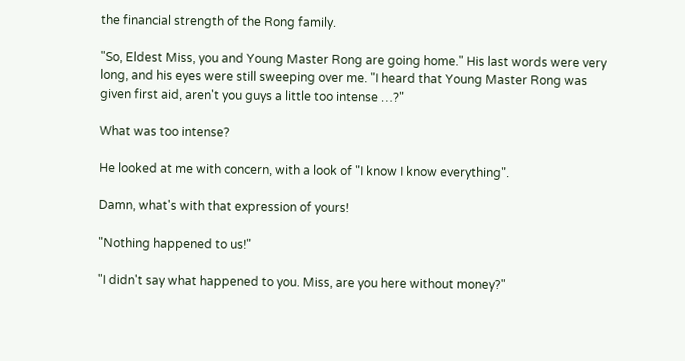the financial strength of the Rong family.

"So, Eldest Miss, you and Young Master Rong are going home." His last words were very long, and his eyes were still sweeping over me. "I heard that Young Master Rong was given first aid, aren't you guys a little too intense …?"

What was too intense?

He looked at me with concern, with a look of "I know I know everything".

Damn, what's with that expression of yours!

"Nothing happened to us!"

"I didn't say what happened to you. Miss, are you here without money?"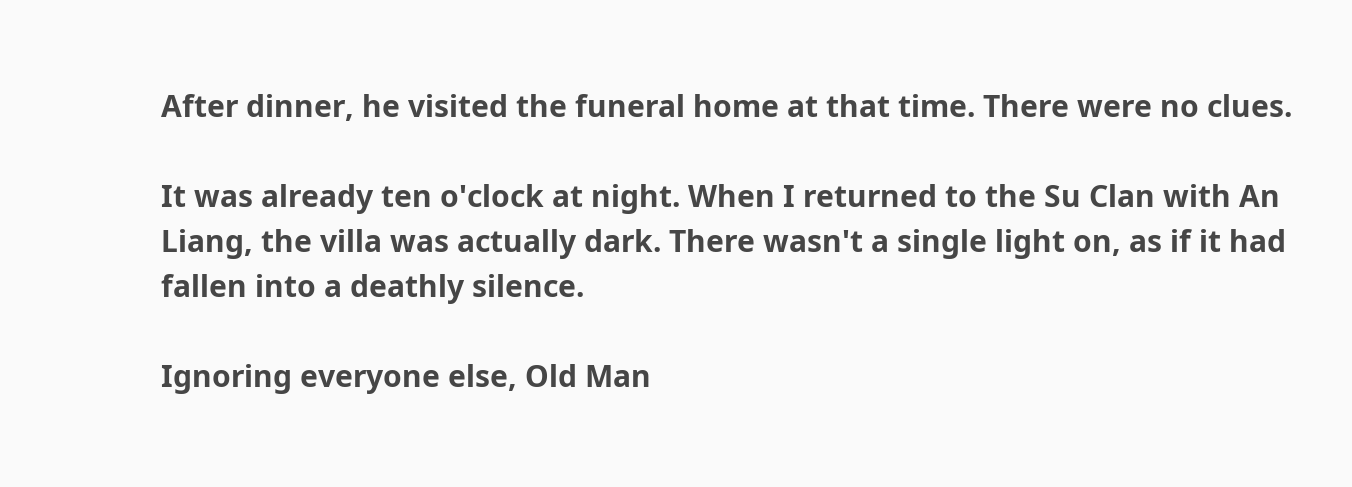After dinner, he visited the funeral home at that time. There were no clues.

It was already ten o'clock at night. When I returned to the Su Clan with An Liang, the villa was actually dark. There wasn't a single light on, as if it had fallen into a deathly silence.

Ignoring everyone else, Old Man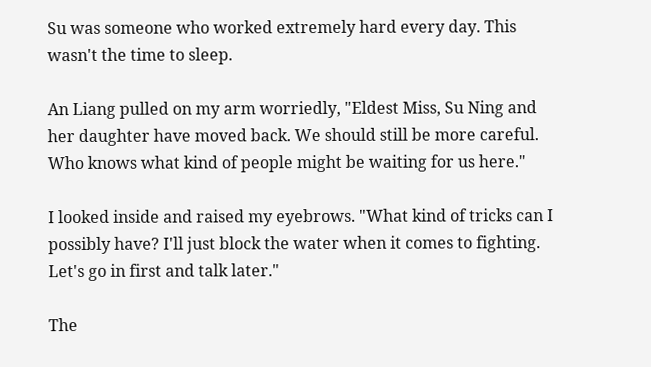Su was someone who worked extremely hard every day. This wasn't the time to sleep.

An Liang pulled on my arm worriedly, "Eldest Miss, Su Ning and her daughter have moved back. We should still be more careful. Who knows what kind of people might be waiting for us here."

I looked inside and raised my eyebrows. "What kind of tricks can I possibly have? I'll just block the water when it comes to fighting. Let's go in first and talk later."

The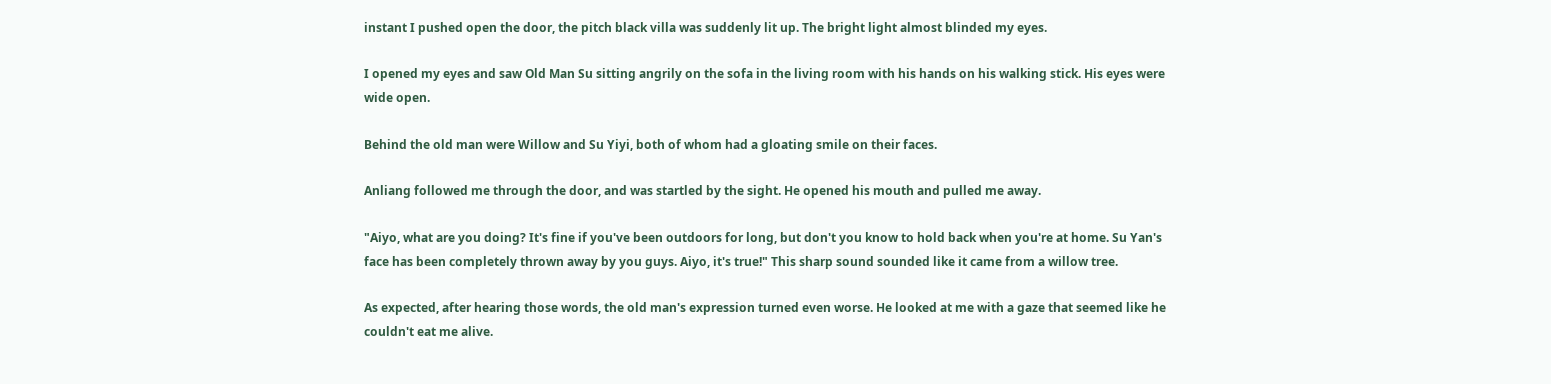instant I pushed open the door, the pitch black villa was suddenly lit up. The bright light almost blinded my eyes.

I opened my eyes and saw Old Man Su sitting angrily on the sofa in the living room with his hands on his walking stick. His eyes were wide open.

Behind the old man were Willow and Su Yiyi, both of whom had a gloating smile on their faces.

Anliang followed me through the door, and was startled by the sight. He opened his mouth and pulled me away.

"Aiyo, what are you doing? It's fine if you've been outdoors for long, but don't you know to hold back when you're at home. Su Yan's face has been completely thrown away by you guys. Aiyo, it's true!" This sharp sound sounded like it came from a willow tree.

As expected, after hearing those words, the old man's expression turned even worse. He looked at me with a gaze that seemed like he couldn't eat me alive.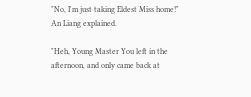"No, I'm just taking Eldest Miss home!" An Liang explained.

"Heh, Young Master You left in the afternoon, and only came back at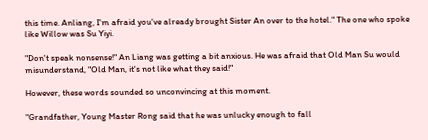this time. Anliang, I'm afraid you've already brought Sister An over to the hotel." The one who spoke like Willow was Su Yiyi.

"Don't speak nonsense!" An Liang was getting a bit anxious. He was afraid that Old Man Su would misunderstand, "Old Man, it's not like what they said!"

However, these words sounded so unconvincing at this moment.

"Grandfather, Young Master Rong said that he was unlucky enough to fall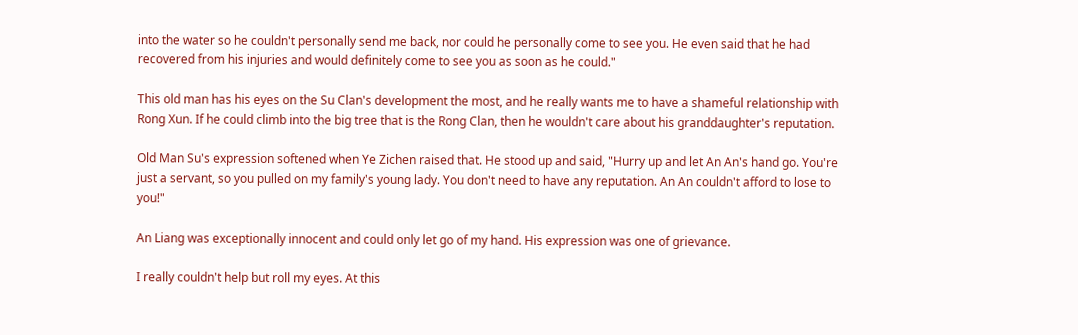into the water so he couldn't personally send me back, nor could he personally come to see you. He even said that he had recovered from his injuries and would definitely come to see you as soon as he could."

This old man has his eyes on the Su Clan's development the most, and he really wants me to have a shameful relationship with Rong Xun. If he could climb into the big tree that is the Rong Clan, then he wouldn't care about his granddaughter's reputation.

Old Man Su's expression softened when Ye Zichen raised that. He stood up and said, "Hurry up and let An An's hand go. You're just a servant, so you pulled on my family's young lady. You don't need to have any reputation. An An couldn't afford to lose to you!"

An Liang was exceptionally innocent and could only let go of my hand. His expression was one of grievance.

I really couldn't help but roll my eyes. At this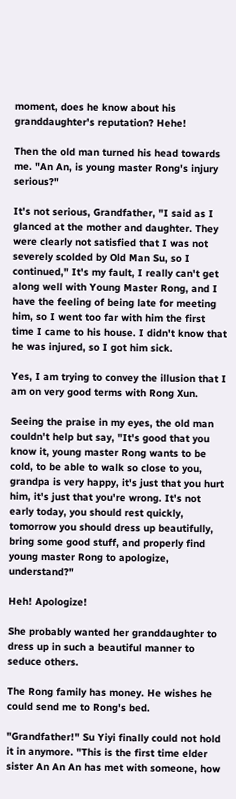moment, does he know about his granddaughter's reputation? Hehe!

Then the old man turned his head towards me. "An An, is young master Rong's injury serious?"

It's not serious, Grandfather, "I said as I glanced at the mother and daughter. They were clearly not satisfied that I was not severely scolded by Old Man Su, so I continued," It's my fault, I really can't get along well with Young Master Rong, and I have the feeling of being late for meeting him, so I went too far with him the first time I came to his house. I didn't know that he was injured, so I got him sick.

Yes, I am trying to convey the illusion that I am on very good terms with Rong Xun.

Seeing the praise in my eyes, the old man couldn't help but say, "It's good that you know it, young master Rong wants to be cold, to be able to walk so close to you, grandpa is very happy, it's just that you hurt him, it's just that you're wrong. It's not early today, you should rest quickly, tomorrow you should dress up beautifully, bring some good stuff, and properly find young master Rong to apologize, understand?"

Heh! Apologize!

She probably wanted her granddaughter to dress up in such a beautiful manner to seduce others.

The Rong family has money. He wishes he could send me to Rong's bed.

"Grandfather!" Su Yiyi finally could not hold it in anymore. "This is the first time elder sister An An An has met with someone, how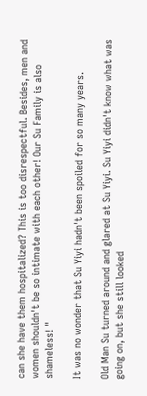can she have them hospitalized? This is too disrespectful. Besides, men and women shouldn't be so intimate with each other! Our Su Family is also shameless! "

It was no wonder that Su Yiyi hadn't been spoiled for so many years.

Old Man Su turned around and glared at Su Yiyi. Su Yiyi didn't know what was going on, but she still looked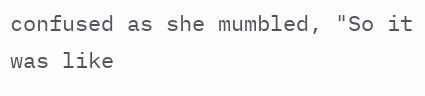confused as she mumbled, "So it was like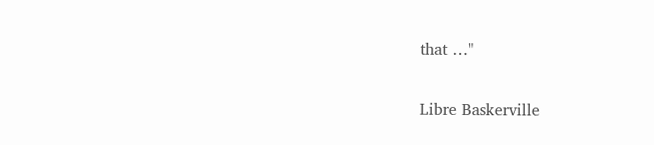that …"

Libre Baskerville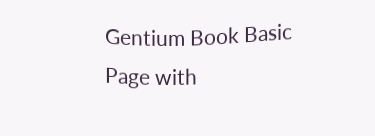Gentium Book Basic
Page with